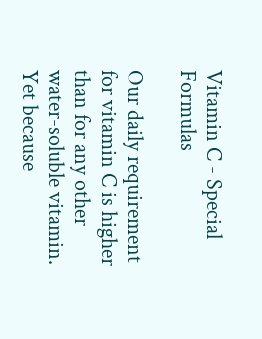Vitamin C - Special Formulas

Our daily requirement for vitamin C is higher than for any other water-soluble vitamin. Yet because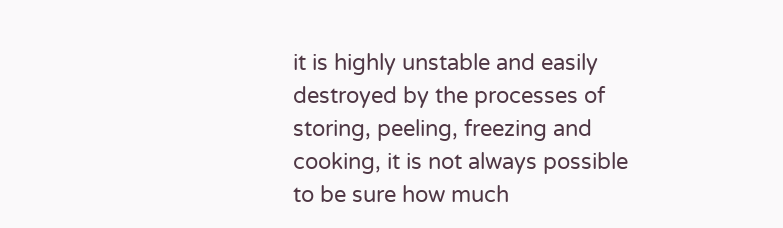it is highly unstable and easily destroyed by the processes of storing, peeling, freezing and cooking, it is not always possible to be sure how much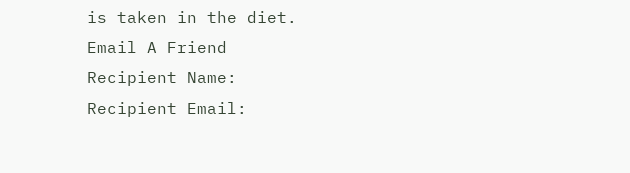is taken in the diet.
Email A Friend
Recipient Name:
Recipient Email: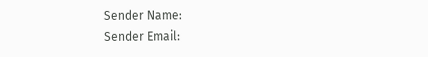Sender Name:
Sender Email: